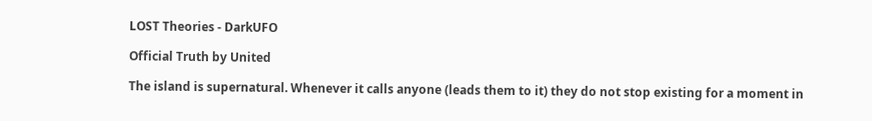LOST Theories - DarkUFO

Official Truth by United

The island is supernatural. Whenever it calls anyone (leads them to it) they do not stop existing for a moment in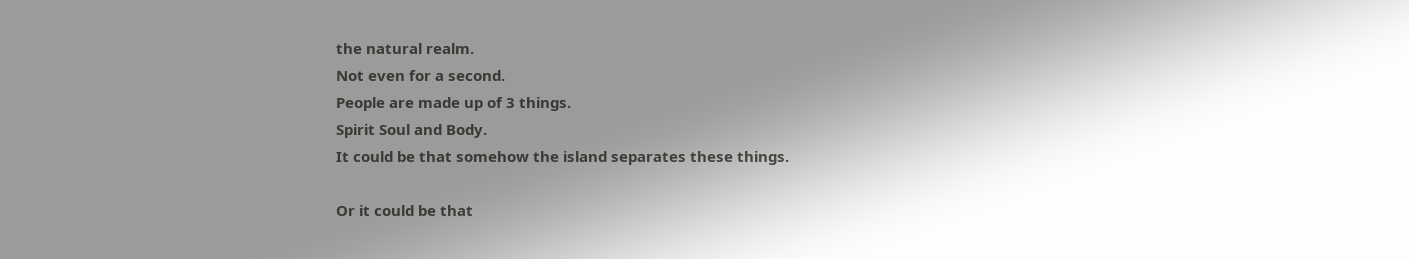the natural realm.
Not even for a second.
People are made up of 3 things.
Spirit Soul and Body.
It could be that somehow the island separates these things.

Or it could be that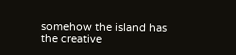somehow the island has the creative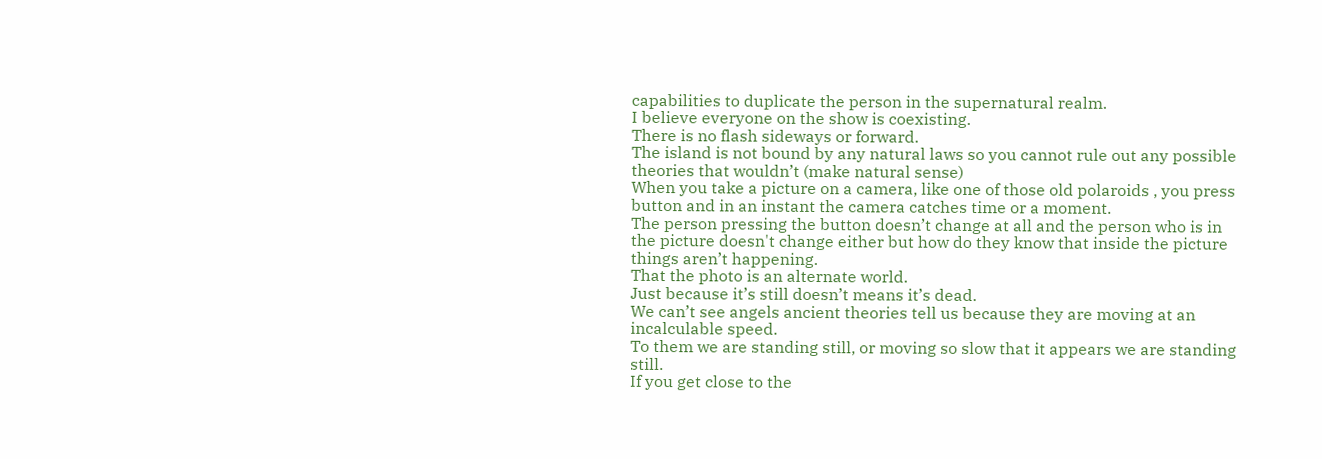capabilities to duplicate the person in the supernatural realm.
I believe everyone on the show is coexisting.
There is no flash sideways or forward.
The island is not bound by any natural laws so you cannot rule out any possible theories that wouldn’t (make natural sense)
When you take a picture on a camera, like one of those old polaroids , you press button and in an instant the camera catches time or a moment.
The person pressing the button doesn’t change at all and the person who is in the picture doesn't change either but how do they know that inside the picture things aren’t happening.
That the photo is an alternate world.
Just because it’s still doesn’t means it’s dead.
We can’t see angels ancient theories tell us because they are moving at an incalculable speed.
To them we are standing still, or moving so slow that it appears we are standing still.
If you get close to the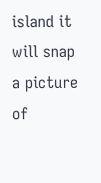island it will snap a picture of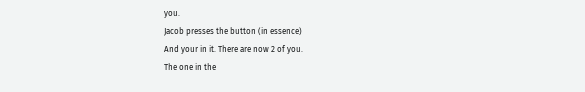you.
Jacob presses the button (in essence)
And your in it. There are now 2 of you.
The one in the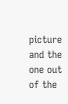picture and the one out of the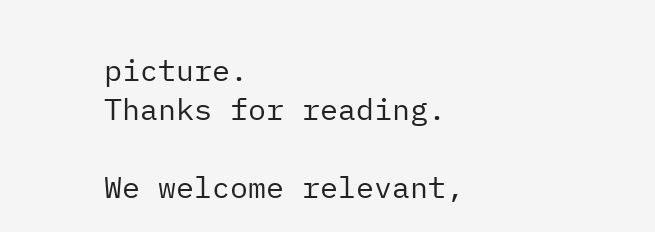picture.
Thanks for reading.

We welcome relevant,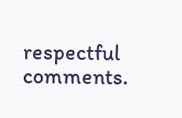respectful comments.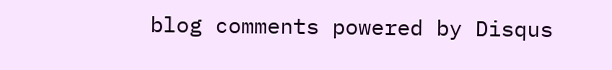blog comments powered by Disqus